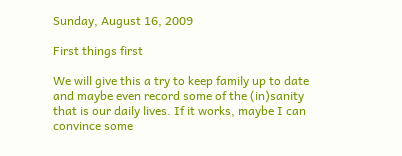Sunday, August 16, 2009

First things first

We will give this a try to keep family up to date and maybe even record some of the (in)sanity that is our daily lives. If it works, maybe I can convince some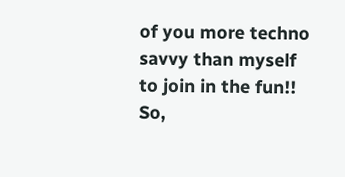of you more techno savvy than myself to join in the fun!! So,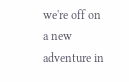we're off on a new adventure in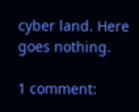cyber land. Here goes nothing.

1 comment: